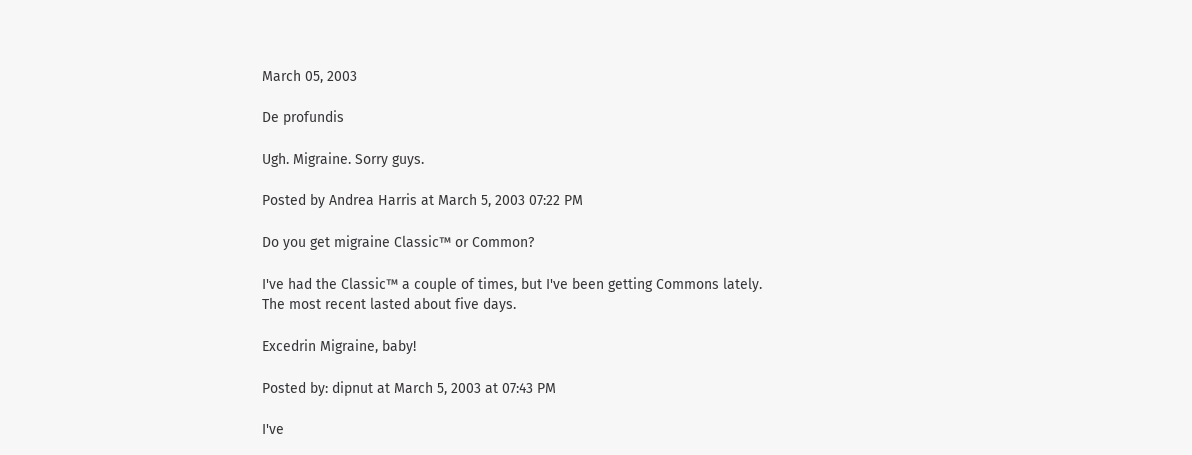March 05, 2003

De profundis

Ugh. Migraine. Sorry guys.

Posted by Andrea Harris at March 5, 2003 07:22 PM

Do you get migraine Classic™ or Common?

I've had the Classic™ a couple of times, but I've been getting Commons lately. The most recent lasted about five days.

Excedrin Migraine, baby!

Posted by: dipnut at March 5, 2003 at 07:43 PM

I've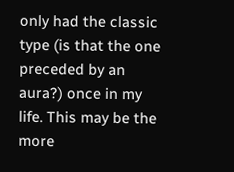only had the classic type (is that the one preceded by an aura?) once in my life. This may be the more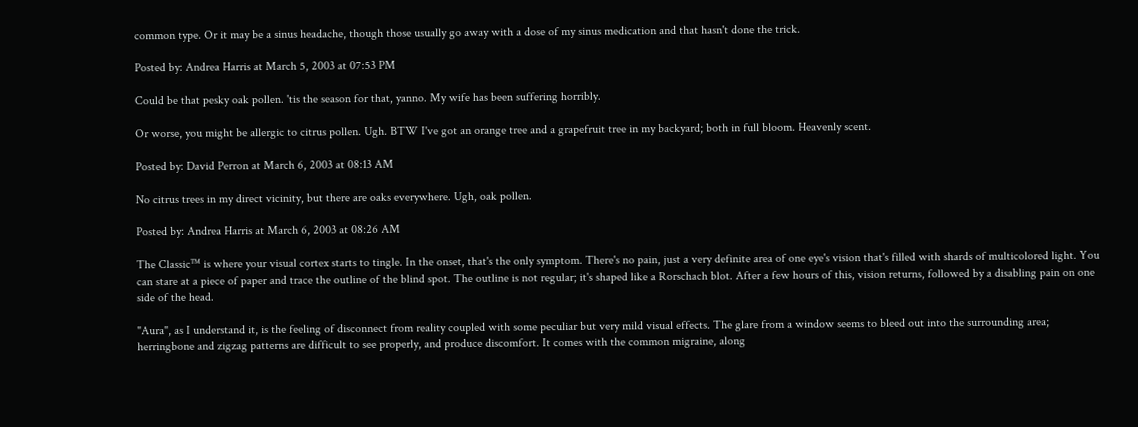common type. Or it may be a sinus headache, though those usually go away with a dose of my sinus medication and that hasn't done the trick.

Posted by: Andrea Harris at March 5, 2003 at 07:53 PM

Could be that pesky oak pollen. 'tis the season for that, yanno. My wife has been suffering horribly.

Or worse, you might be allergic to citrus pollen. Ugh. BTW I've got an orange tree and a grapefruit tree in my backyard; both in full bloom. Heavenly scent.

Posted by: David Perron at March 6, 2003 at 08:13 AM

No citrus trees in my direct vicinity, but there are oaks everywhere. Ugh, oak pollen.

Posted by: Andrea Harris at March 6, 2003 at 08:26 AM

The Classic™ is where your visual cortex starts to tingle. In the onset, that's the only symptom. There's no pain, just a very definite area of one eye's vision that's filled with shards of multicolored light. You can stare at a piece of paper and trace the outline of the blind spot. The outline is not regular; it's shaped like a Rorschach blot. After a few hours of this, vision returns, followed by a disabling pain on one side of the head.

"Aura", as I understand it, is the feeling of disconnect from reality coupled with some peculiar but very mild visual effects. The glare from a window seems to bleed out into the surrounding area; herringbone and zigzag patterns are difficult to see properly, and produce discomfort. It comes with the common migraine, along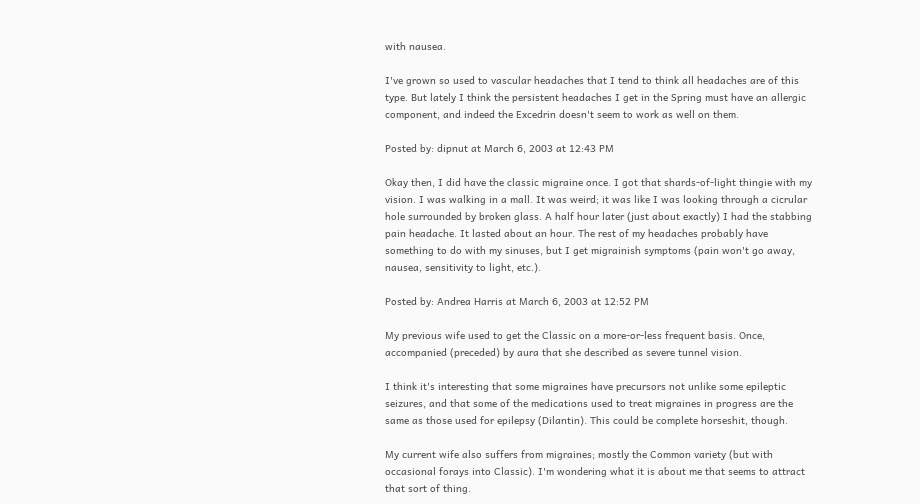with nausea.

I've grown so used to vascular headaches that I tend to think all headaches are of this type. But lately I think the persistent headaches I get in the Spring must have an allergic component, and indeed the Excedrin doesn't seem to work as well on them.

Posted by: dipnut at March 6, 2003 at 12:43 PM

Okay then, I did have the classic migraine once. I got that shards-of-light thingie with my vision. I was walking in a mall. It was weird; it was like I was looking through a cicrular hole surrounded by broken glass. A half hour later (just about exactly) I had the stabbing pain headache. It lasted about an hour. The rest of my headaches probably have something to do with my sinuses, but I get migrainish symptoms (pain won't go away, nausea, sensitivity to light, etc.).

Posted by: Andrea Harris at March 6, 2003 at 12:52 PM

My previous wife used to get the Classic on a more-or-less frequent basis. Once, accompanied (preceded) by aura that she described as severe tunnel vision.

I think it's interesting that some migraines have precursors not unlike some epileptic seizures, and that some of the medications used to treat migraines in progress are the same as those used for epilepsy (Dilantin). This could be complete horseshit, though.

My current wife also suffers from migraines; mostly the Common variety (but with occasional forays into Classic). I'm wondering what it is about me that seems to attract that sort of thing.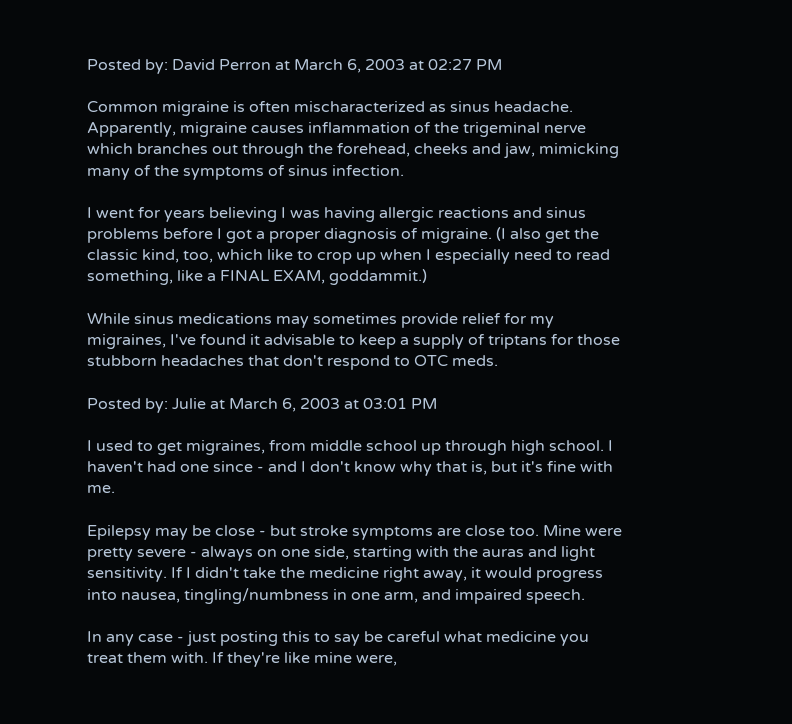Posted by: David Perron at March 6, 2003 at 02:27 PM

Common migraine is often mischaracterized as sinus headache. Apparently, migraine causes inflammation of the trigeminal nerve which branches out through the forehead, cheeks and jaw, mimicking many of the symptoms of sinus infection.

I went for years believing I was having allergic reactions and sinus problems before I got a proper diagnosis of migraine. (I also get the classic kind, too, which like to crop up when I especially need to read something, like a FINAL EXAM, goddammit.)

While sinus medications may sometimes provide relief for my migraines, I've found it advisable to keep a supply of triptans for those stubborn headaches that don't respond to OTC meds.

Posted by: Julie at March 6, 2003 at 03:01 PM

I used to get migraines, from middle school up through high school. I haven't had one since - and I don't know why that is, but it's fine with me.

Epilepsy may be close - but stroke symptoms are close too. Mine were pretty severe - always on one side, starting with the auras and light sensitivity. If I didn't take the medicine right away, it would progress into nausea, tingling/numbness in one arm, and impaired speech.

In any case - just posting this to say be careful what medicine you treat them with. If they're like mine were,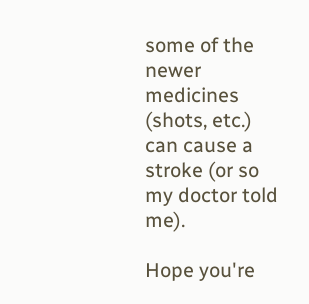some of the newer medicines (shots, etc.) can cause a stroke (or so my doctor told me).

Hope you're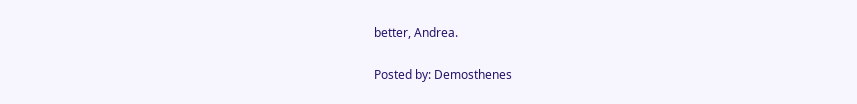better, Andrea.

Posted by: Demosthenes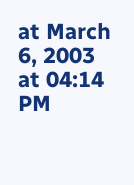at March 6, 2003 at 04:14 PM